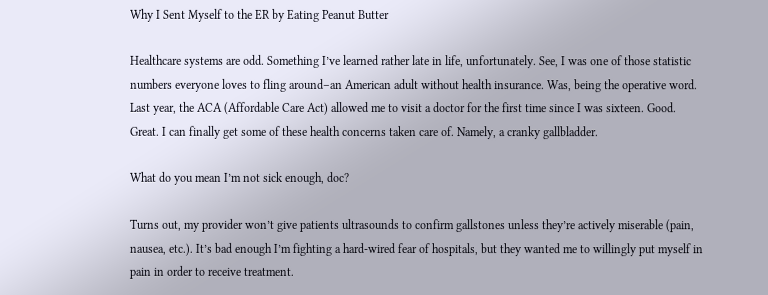Why I Sent Myself to the ER by Eating Peanut Butter

Healthcare systems are odd. Something I’ve learned rather late in life, unfortunately. See, I was one of those statistic numbers everyone loves to fling around–an American adult without health insurance. Was, being the operative word. Last year, the ACA (Affordable Care Act) allowed me to visit a doctor for the first time since I was sixteen. Good. Great. I can finally get some of these health concerns taken care of. Namely, a cranky gallbladder.

What do you mean I’m not sick enough, doc?

Turns out, my provider won’t give patients ultrasounds to confirm gallstones unless they’re actively miserable (pain, nausea, etc.). It’s bad enough I’m fighting a hard-wired fear of hospitals, but they wanted me to willingly put myself in pain in order to receive treatment.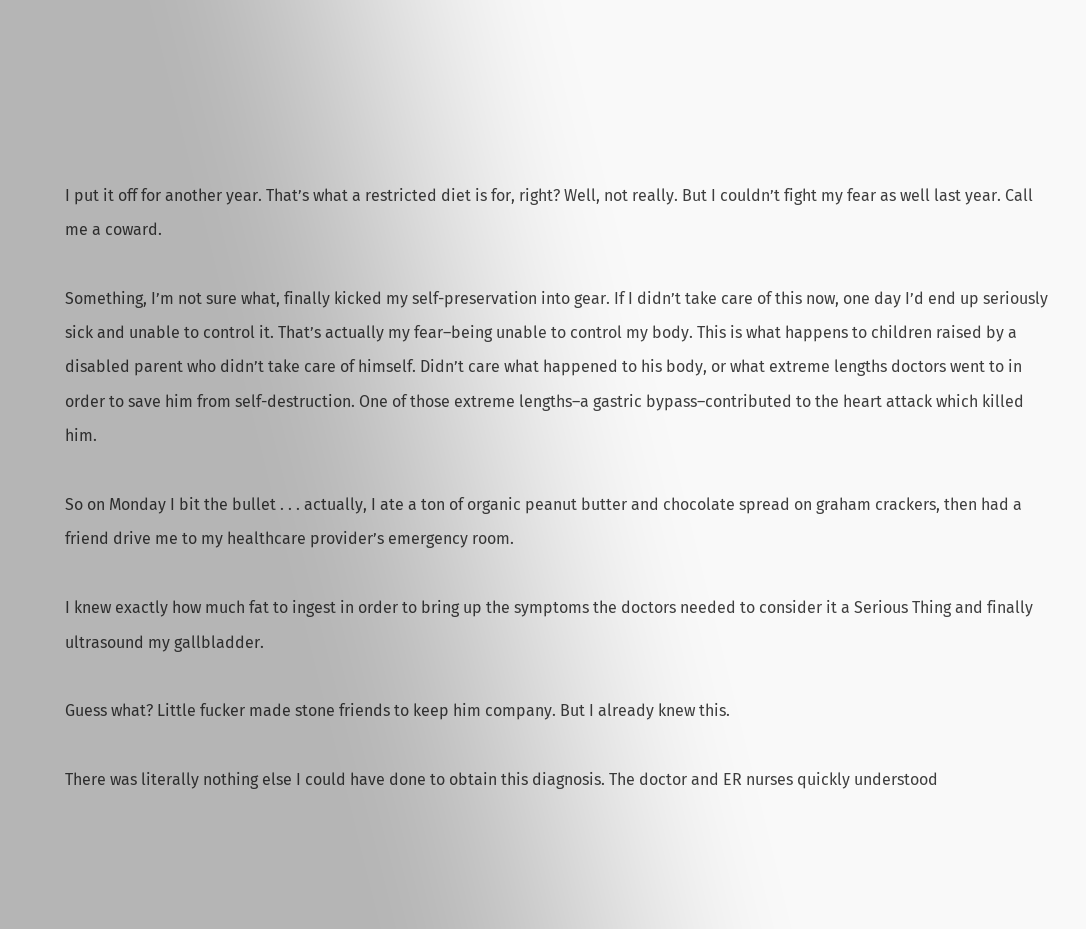I put it off for another year. That’s what a restricted diet is for, right? Well, not really. But I couldn’t fight my fear as well last year. Call me a coward.

Something, I’m not sure what, finally kicked my self-preservation into gear. If I didn’t take care of this now, one day I’d end up seriously sick and unable to control it. That’s actually my fear–being unable to control my body. This is what happens to children raised by a disabled parent who didn’t take care of himself. Didn’t care what happened to his body, or what extreme lengths doctors went to in order to save him from self-destruction. One of those extreme lengths–a gastric bypass–contributed to the heart attack which killed him.

So on Monday I bit the bullet . . . actually, I ate a ton of organic peanut butter and chocolate spread on graham crackers, then had a friend drive me to my healthcare provider’s emergency room.

I knew exactly how much fat to ingest in order to bring up the symptoms the doctors needed to consider it a Serious Thing and finally ultrasound my gallbladder.

Guess what? Little fucker made stone friends to keep him company. But I already knew this.

There was literally nothing else I could have done to obtain this diagnosis. The doctor and ER nurses quickly understood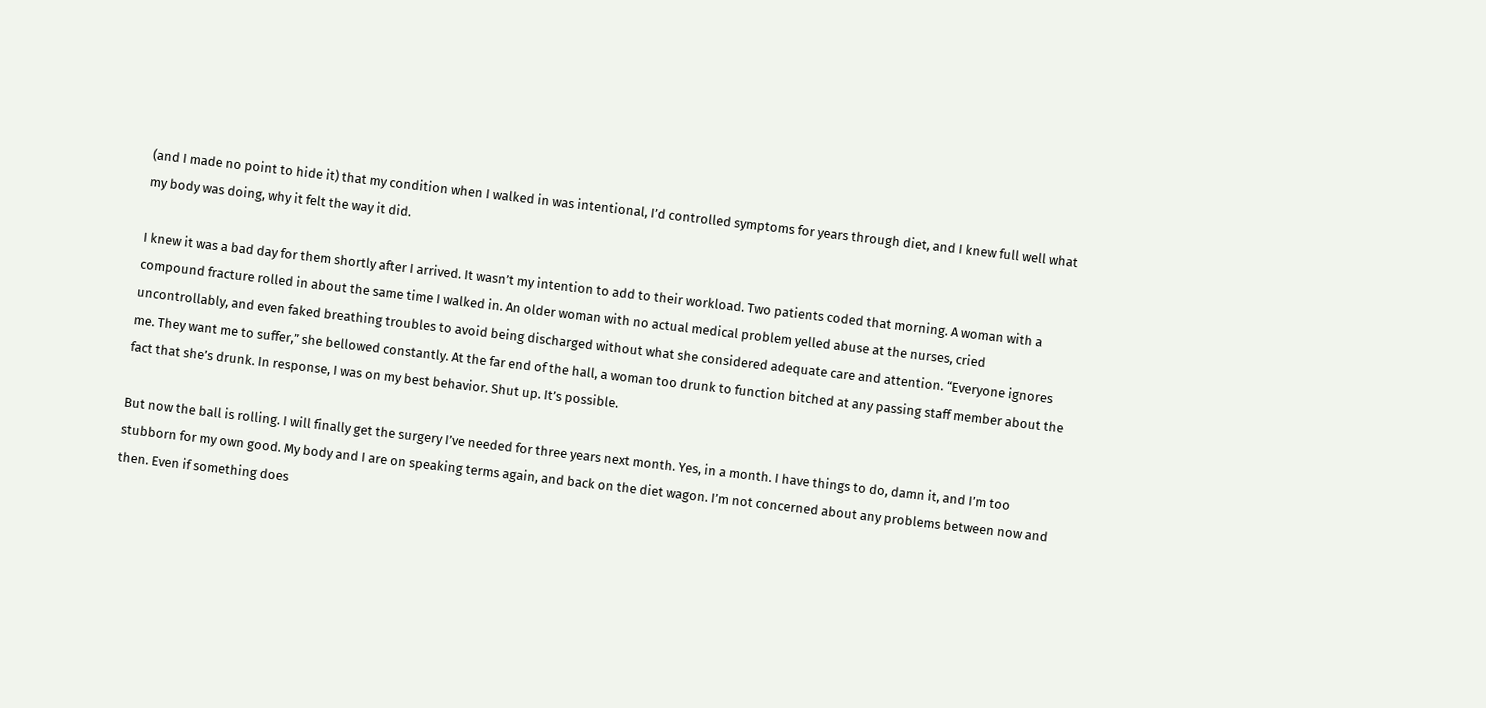(and I made no point to hide it) that my condition when I walked in was intentional, I’d controlled symptoms for years through diet, and I knew full well what my body was doing, why it felt the way it did.

I knew it was a bad day for them shortly after I arrived. It wasn’t my intention to add to their workload. Two patients coded that morning. A woman with a compound fracture rolled in about the same time I walked in. An older woman with no actual medical problem yelled abuse at the nurses, cried uncontrollably, and even faked breathing troubles to avoid being discharged without what she considered adequate care and attention. “Everyone ignores me. They want me to suffer,” she bellowed constantly. At the far end of the hall, a woman too drunk to function bitched at any passing staff member about the fact that she’s drunk. In response, I was on my best behavior. Shut up. It’s possible.

But now the ball is rolling. I will finally get the surgery I’ve needed for three years next month. Yes, in a month. I have things to do, damn it, and I’m too stubborn for my own good. My body and I are on speaking terms again, and back on the diet wagon. I’m not concerned about any problems between now and then. Even if something does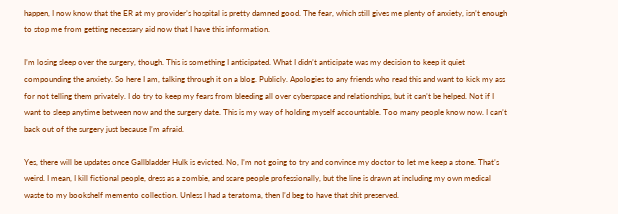happen, I now know that the ER at my provider’s hospital is pretty damned good. The fear, which still gives me plenty of anxiety, isn’t enough to stop me from getting necessary aid now that I have this information.

I’m losing sleep over the surgery, though. This is something I anticipated. What I didn’t anticipate was my decision to keep it quiet compounding the anxiety. So here I am, talking through it on a blog. Publicly. Apologies to any friends who read this and want to kick my ass for not telling them privately. I do try to keep my fears from bleeding all over cyberspace and relationships, but it can’t be helped. Not if I want to sleep anytime between now and the surgery date. This is my way of holding myself accountable. Too many people know now. I can’t back out of the surgery just because I’m afraid.

Yes, there will be updates once Gallbladder Hulk is evicted. No, I’m not going to try and convince my doctor to let me keep a stone. That’s weird. I mean, I kill fictional people, dress as a zombie, and scare people professionally, but the line is drawn at including my own medical waste to my bookshelf memento collection. Unless I had a teratoma, then I’d beg to have that shit preserved.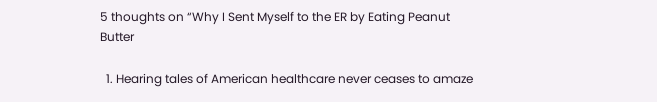5 thoughts on “Why I Sent Myself to the ER by Eating Peanut Butter

  1. Hearing tales of American healthcare never ceases to amaze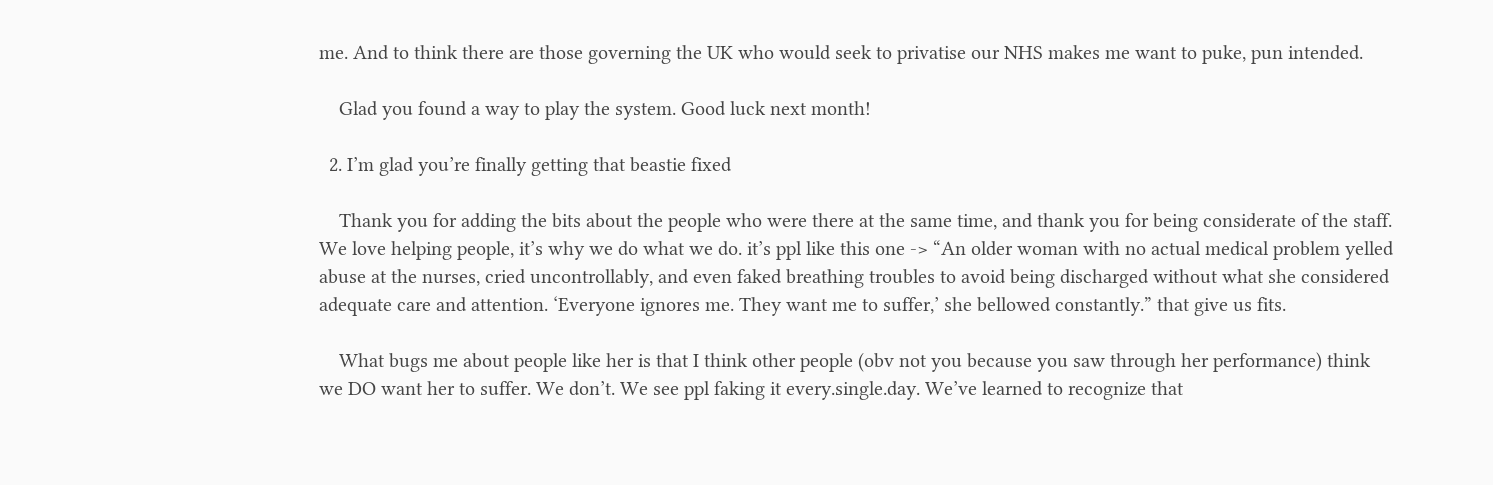me. And to think there are those governing the UK who would seek to privatise our NHS makes me want to puke, pun intended.

    Glad you found a way to play the system. Good luck next month!

  2. I’m glad you’re finally getting that beastie fixed

    Thank you for adding the bits about the people who were there at the same time, and thank you for being considerate of the staff. We love helping people, it’s why we do what we do. it’s ppl like this one -> “An older woman with no actual medical problem yelled abuse at the nurses, cried uncontrollably, and even faked breathing troubles to avoid being discharged without what she considered adequate care and attention. ‘Everyone ignores me. They want me to suffer,’ she bellowed constantly.” that give us fits.

    What bugs me about people like her is that I think other people (obv not you because you saw through her performance) think we DO want her to suffer. We don’t. We see ppl faking it every.single.day. We’ve learned to recognize that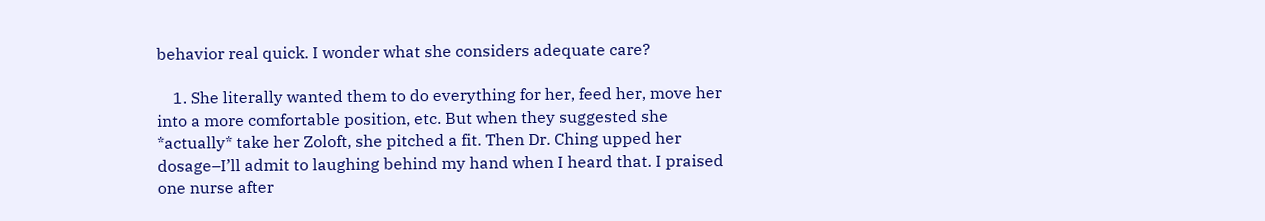behavior real quick. I wonder what she considers adequate care?

    1. She literally wanted them to do everything for her, feed her, move her into a more comfortable position, etc. But when they suggested she *actually* take her Zoloft, she pitched a fit. Then Dr. Ching upped her dosage–I’ll admit to laughing behind my hand when I heard that. I praised one nurse after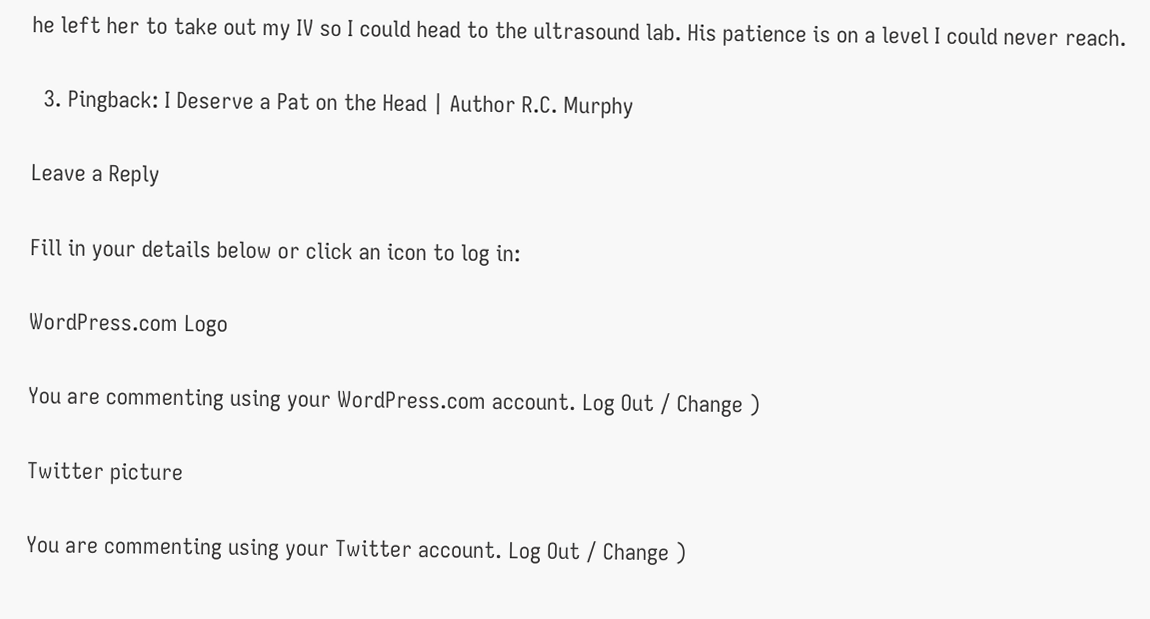he left her to take out my IV so I could head to the ultrasound lab. His patience is on a level I could never reach.

  3. Pingback: I Deserve a Pat on the Head | Author R.C. Murphy

Leave a Reply

Fill in your details below or click an icon to log in:

WordPress.com Logo

You are commenting using your WordPress.com account. Log Out / Change )

Twitter picture

You are commenting using your Twitter account. Log Out / Change )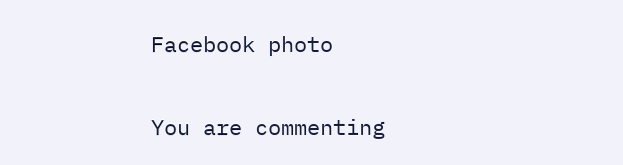Facebook photo

You are commenting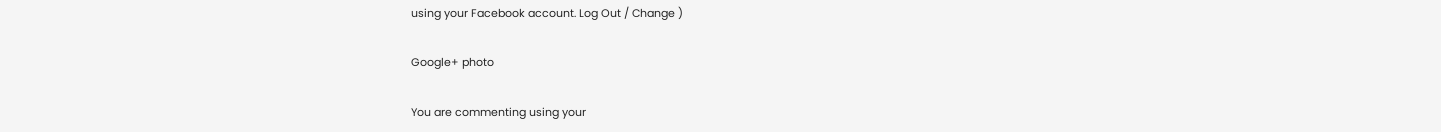using your Facebook account. Log Out / Change )

Google+ photo

You are commenting using your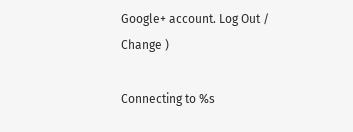Google+ account. Log Out / Change )

Connecting to %s